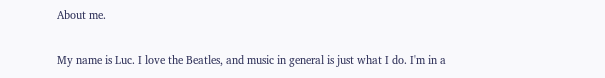About me.

My name is Luc. I love the Beatles, and music in general is just what I do. I'm in a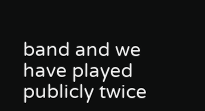band and we have played publicly twice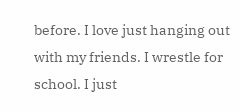before. I love just hanging out with my friends. I wrestle for school. I just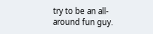try to be an all-around fun guy.